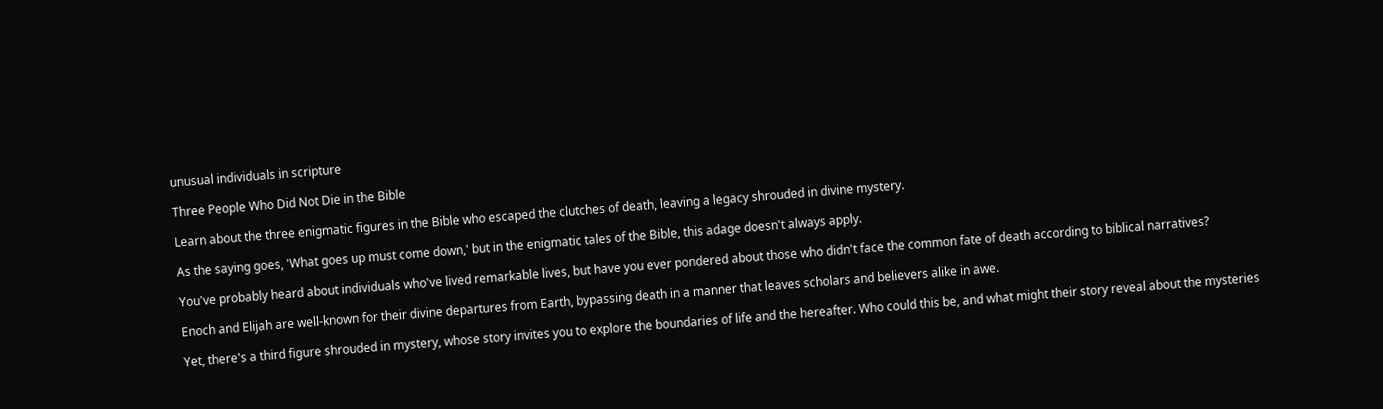unusual individuals in scripture

Three People Who Did Not Die in the Bible

Learn about the three enigmatic figures in the Bible who escaped the clutches of death, leaving a legacy shrouded in divine mystery.

As the saying goes, 'What goes up must come down,' but in the enigmatic tales of the Bible, this adage doesn't always apply.

You've probably heard about individuals who've lived remarkable lives, but have you ever pondered about those who didn't face the common fate of death according to biblical narratives?

Enoch and Elijah are well-known for their divine departures from Earth, bypassing death in a manner that leaves scholars and believers alike in awe.

Yet, there's a third figure shrouded in mystery, whose story invites you to explore the boundaries of life and the hereafter. Who could this be, and what might their story reveal about the mysteries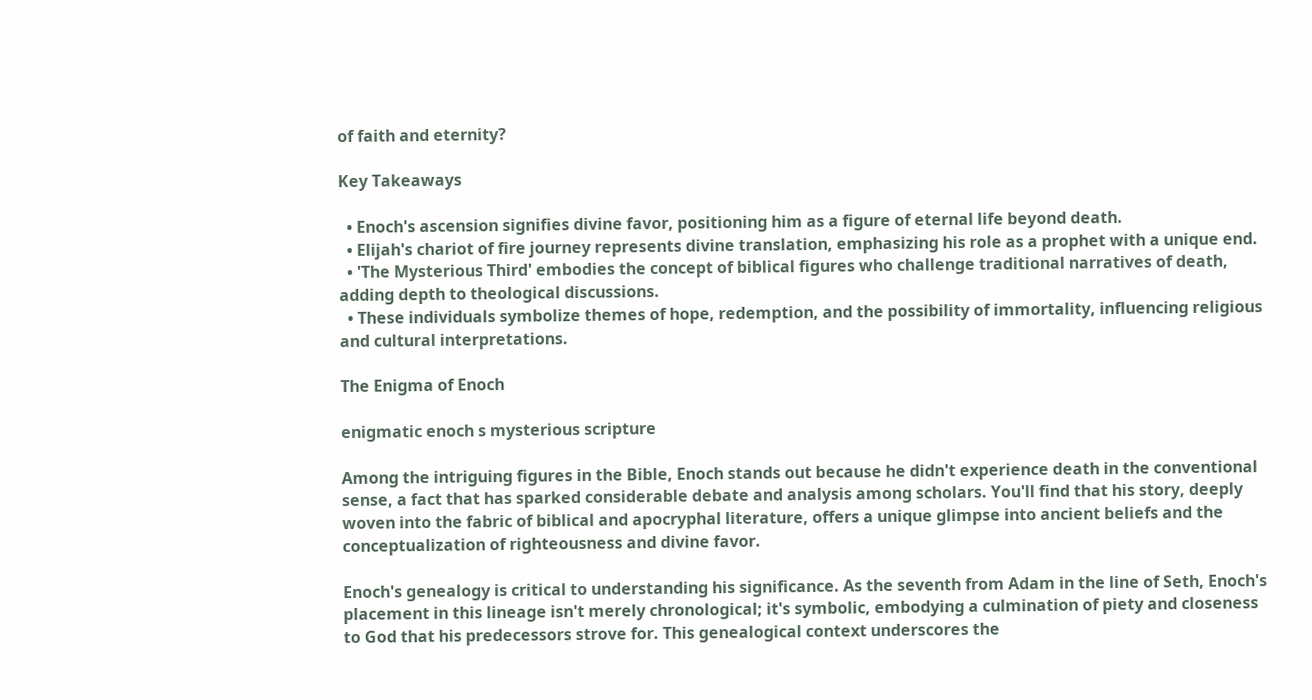of faith and eternity?

Key Takeaways

  • Enoch's ascension signifies divine favor, positioning him as a figure of eternal life beyond death.
  • Elijah's chariot of fire journey represents divine translation, emphasizing his role as a prophet with a unique end.
  • 'The Mysterious Third' embodies the concept of biblical figures who challenge traditional narratives of death, adding depth to theological discussions.
  • These individuals symbolize themes of hope, redemption, and the possibility of immortality, influencing religious and cultural interpretations.

The Enigma of Enoch

enigmatic enoch s mysterious scripture

Among the intriguing figures in the Bible, Enoch stands out because he didn't experience death in the conventional sense, a fact that has sparked considerable debate and analysis among scholars. You'll find that his story, deeply woven into the fabric of biblical and apocryphal literature, offers a unique glimpse into ancient beliefs and the conceptualization of righteousness and divine favor.

Enoch's genealogy is critical to understanding his significance. As the seventh from Adam in the line of Seth, Enoch's placement in this lineage isn't merely chronological; it's symbolic, embodying a culmination of piety and closeness to God that his predecessors strove for. This genealogical context underscores the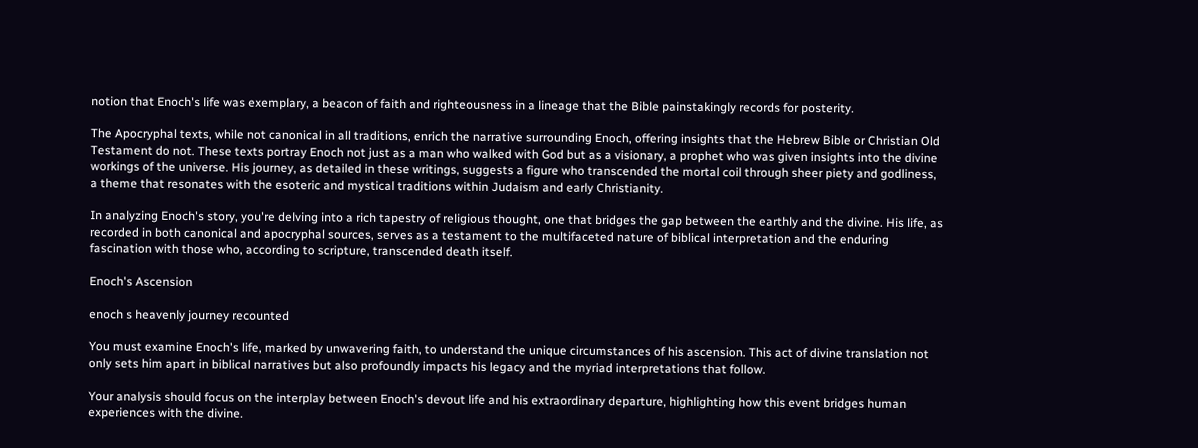notion that Enoch's life was exemplary, a beacon of faith and righteousness in a lineage that the Bible painstakingly records for posterity.

The Apocryphal texts, while not canonical in all traditions, enrich the narrative surrounding Enoch, offering insights that the Hebrew Bible or Christian Old Testament do not. These texts portray Enoch not just as a man who walked with God but as a visionary, a prophet who was given insights into the divine workings of the universe. His journey, as detailed in these writings, suggests a figure who transcended the mortal coil through sheer piety and godliness, a theme that resonates with the esoteric and mystical traditions within Judaism and early Christianity.

In analyzing Enoch's story, you're delving into a rich tapestry of religious thought, one that bridges the gap between the earthly and the divine. His life, as recorded in both canonical and apocryphal sources, serves as a testament to the multifaceted nature of biblical interpretation and the enduring fascination with those who, according to scripture, transcended death itself.

Enoch's Ascension

enoch s heavenly journey recounted

You must examine Enoch's life, marked by unwavering faith, to understand the unique circumstances of his ascension. This act of divine translation not only sets him apart in biblical narratives but also profoundly impacts his legacy and the myriad interpretations that follow.

Your analysis should focus on the interplay between Enoch's devout life and his extraordinary departure, highlighting how this event bridges human experiences with the divine.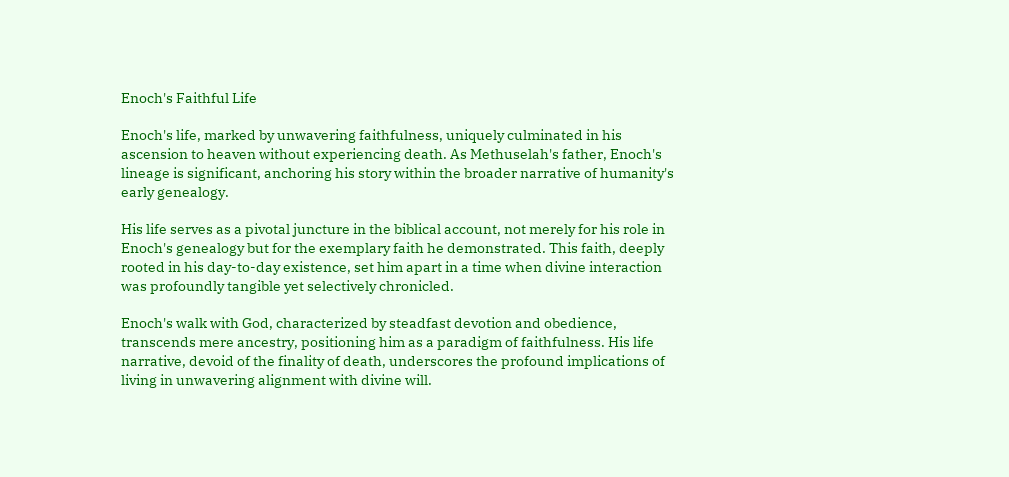Enoch's Faithful Life

Enoch's life, marked by unwavering faithfulness, uniquely culminated in his ascension to heaven without experiencing death. As Methuselah's father, Enoch's lineage is significant, anchoring his story within the broader narrative of humanity's early genealogy.

His life serves as a pivotal juncture in the biblical account, not merely for his role in Enoch's genealogy but for the exemplary faith he demonstrated. This faith, deeply rooted in his day-to-day existence, set him apart in a time when divine interaction was profoundly tangible yet selectively chronicled.

Enoch's walk with God, characterized by steadfast devotion and obedience, transcends mere ancestry, positioning him as a paradigm of faithfulness. His life narrative, devoid of the finality of death, underscores the profound implications of living in unwavering alignment with divine will.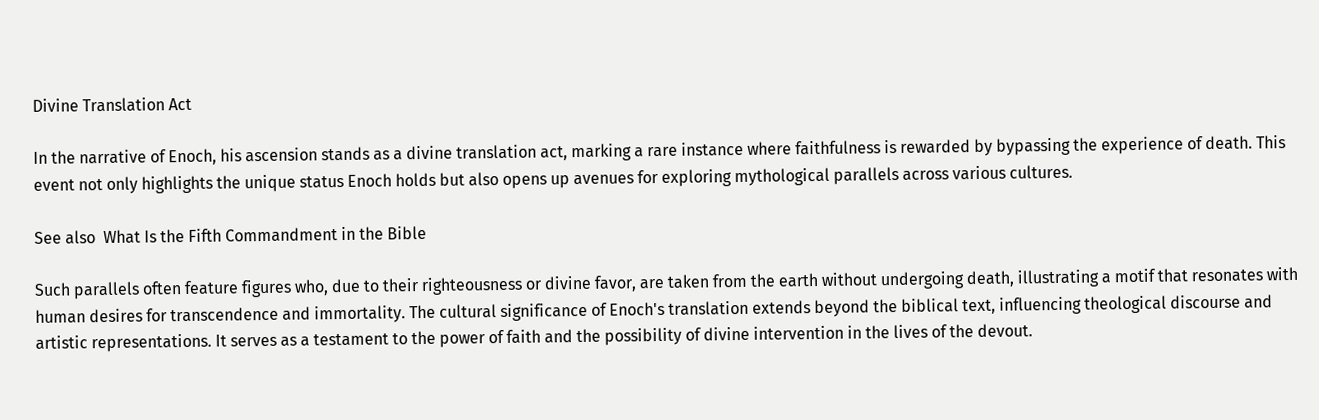Divine Translation Act

In the narrative of Enoch, his ascension stands as a divine translation act, marking a rare instance where faithfulness is rewarded by bypassing the experience of death. This event not only highlights the unique status Enoch holds but also opens up avenues for exploring mythological parallels across various cultures.

See also  What Is the Fifth Commandment in the Bible

Such parallels often feature figures who, due to their righteousness or divine favor, are taken from the earth without undergoing death, illustrating a motif that resonates with human desires for transcendence and immortality. The cultural significance of Enoch's translation extends beyond the biblical text, influencing theological discourse and artistic representations. It serves as a testament to the power of faith and the possibility of divine intervention in the lives of the devout.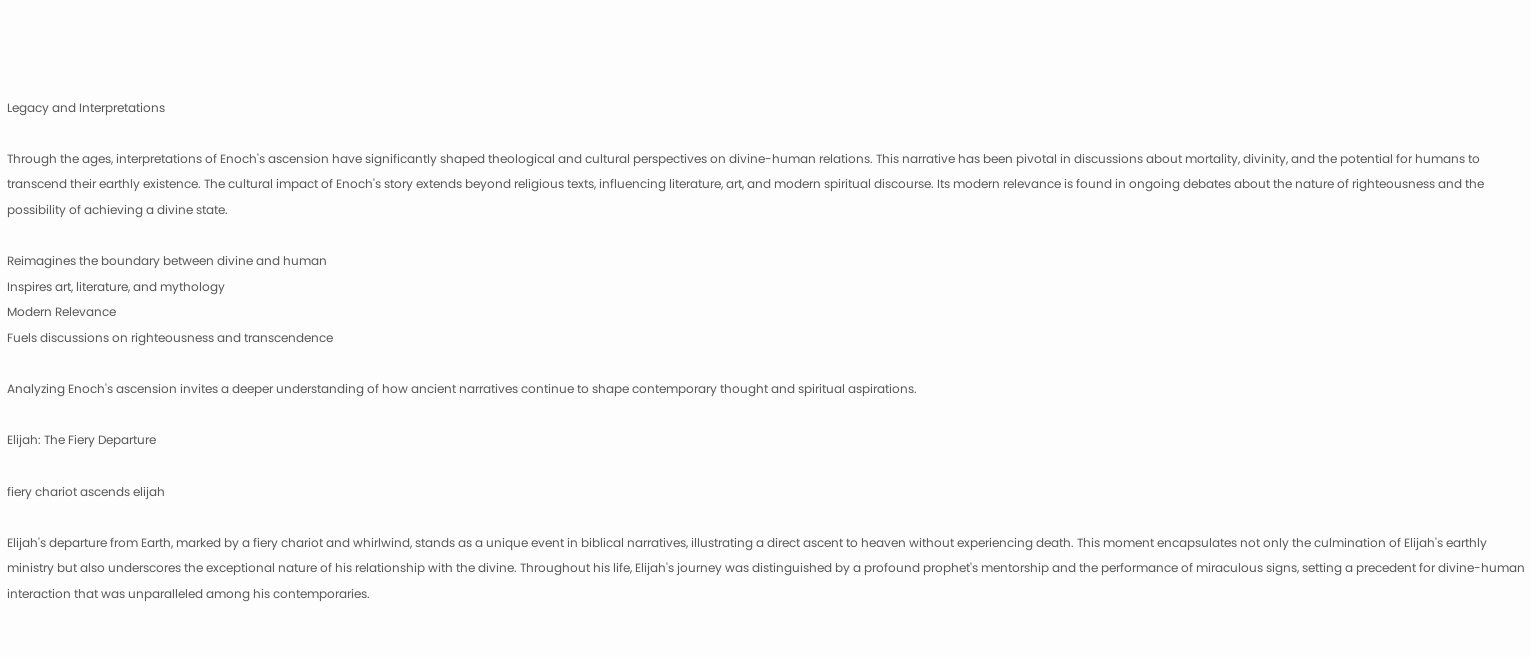Legacy and Interpretations

Through the ages, interpretations of Enoch's ascension have significantly shaped theological and cultural perspectives on divine-human relations. This narrative has been pivotal in discussions about mortality, divinity, and the potential for humans to transcend their earthly existence. The cultural impact of Enoch's story extends beyond religious texts, influencing literature, art, and modern spiritual discourse. Its modern relevance is found in ongoing debates about the nature of righteousness and the possibility of achieving a divine state.

Reimagines the boundary between divine and human
Inspires art, literature, and mythology
Modern Relevance
Fuels discussions on righteousness and transcendence

Analyzing Enoch's ascension invites a deeper understanding of how ancient narratives continue to shape contemporary thought and spiritual aspirations.

Elijah: The Fiery Departure

fiery chariot ascends elijah

Elijah's departure from Earth, marked by a fiery chariot and whirlwind, stands as a unique event in biblical narratives, illustrating a direct ascent to heaven without experiencing death. This moment encapsulates not only the culmination of Elijah's earthly ministry but also underscores the exceptional nature of his relationship with the divine. Throughout his life, Elijah's journey was distinguished by a profound prophet's mentorship and the performance of miraculous signs, setting a precedent for divine-human interaction that was unparalleled among his contemporaries.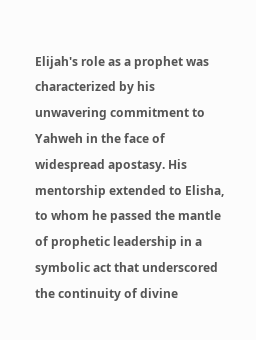Elijah's role as a prophet was characterized by his unwavering commitment to Yahweh in the face of widespread apostasy. His mentorship extended to Elisha, to whom he passed the mantle of prophetic leadership in a symbolic act that underscored the continuity of divine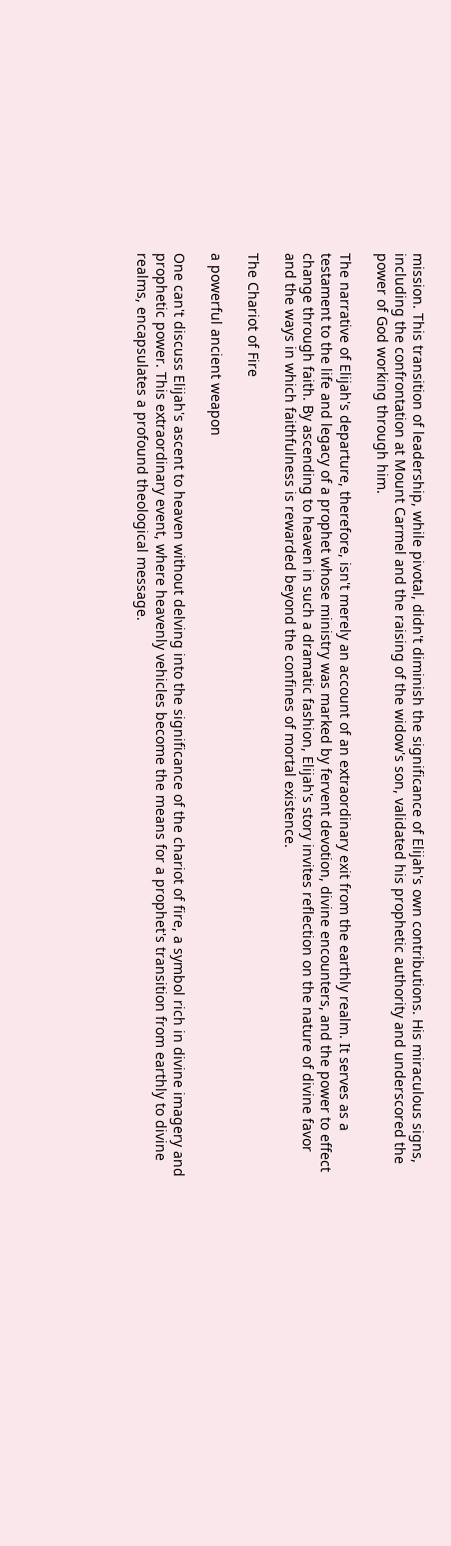mission. This transition of leadership, while pivotal, didn't diminish the significance of Elijah's own contributions. His miraculous signs, including the confrontation at Mount Carmel and the raising of the widow's son, validated his prophetic authority and underscored the power of God working through him.

The narrative of Elijah's departure, therefore, isn't merely an account of an extraordinary exit from the earthly realm. It serves as a testament to the life and legacy of a prophet whose ministry was marked by fervent devotion, divine encounters, and the power to effect change through faith. By ascending to heaven in such a dramatic fashion, Elijah's story invites reflection on the nature of divine favor and the ways in which faithfulness is rewarded beyond the confines of mortal existence.

The Chariot of Fire

a powerful ancient weapon

One can't discuss Elijah's ascent to heaven without delving into the significance of the chariot of fire, a symbol rich in divine imagery and prophetic power. This extraordinary event, where heavenly vehicles become the means for a prophet's transition from earthly to divine realms, encapsulates a profound theological message.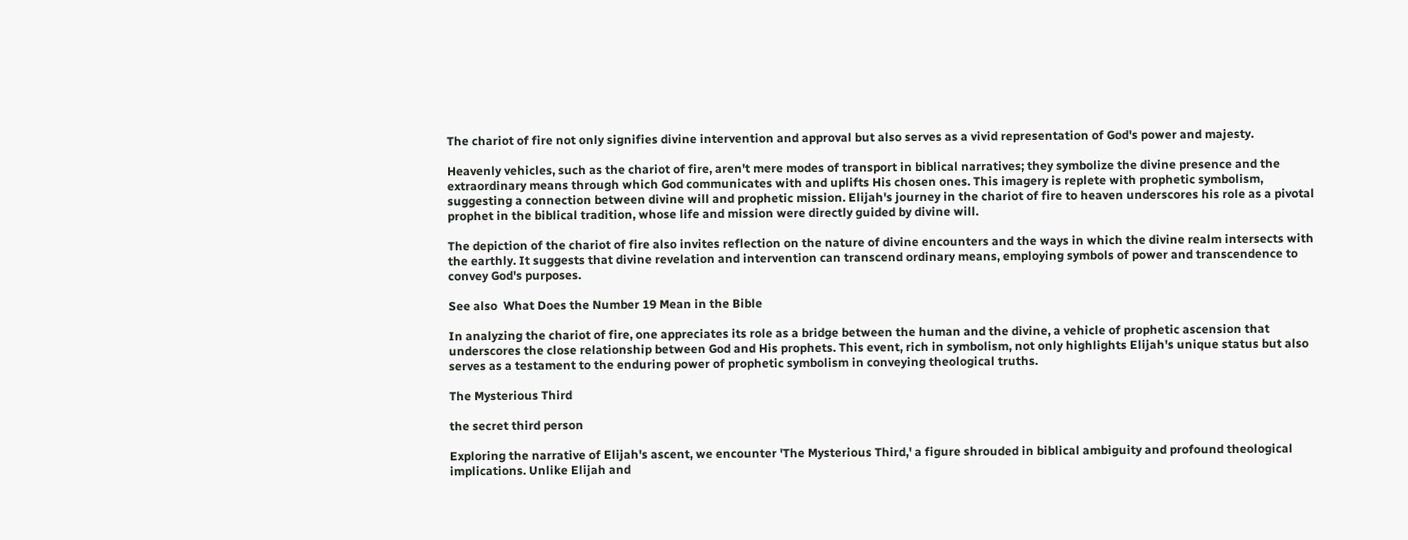The chariot of fire not only signifies divine intervention and approval but also serves as a vivid representation of God's power and majesty.

Heavenly vehicles, such as the chariot of fire, aren't mere modes of transport in biblical narratives; they symbolize the divine presence and the extraordinary means through which God communicates with and uplifts His chosen ones. This imagery is replete with prophetic symbolism, suggesting a connection between divine will and prophetic mission. Elijah's journey in the chariot of fire to heaven underscores his role as a pivotal prophet in the biblical tradition, whose life and mission were directly guided by divine will.

The depiction of the chariot of fire also invites reflection on the nature of divine encounters and the ways in which the divine realm intersects with the earthly. It suggests that divine revelation and intervention can transcend ordinary means, employing symbols of power and transcendence to convey God's purposes.

See also  What Does the Number 19 Mean in the Bible

In analyzing the chariot of fire, one appreciates its role as a bridge between the human and the divine, a vehicle of prophetic ascension that underscores the close relationship between God and His prophets. This event, rich in symbolism, not only highlights Elijah's unique status but also serves as a testament to the enduring power of prophetic symbolism in conveying theological truths.

The Mysterious Third

the secret third person

Exploring the narrative of Elijah's ascent, we encounter 'The Mysterious Third,' a figure shrouded in biblical ambiguity and profound theological implications. Unlike Elijah and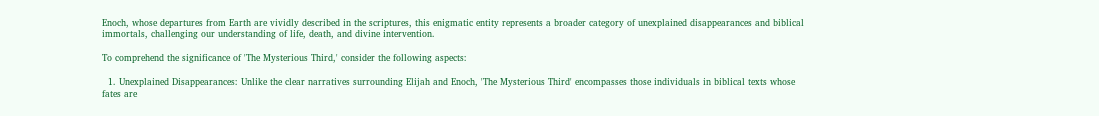Enoch, whose departures from Earth are vividly described in the scriptures, this enigmatic entity represents a broader category of unexplained disappearances and biblical immortals, challenging our understanding of life, death, and divine intervention.

To comprehend the significance of 'The Mysterious Third,' consider the following aspects:

  1. Unexplained Disappearances: Unlike the clear narratives surrounding Elijah and Enoch, 'The Mysterious Third' encompasses those individuals in biblical texts whose fates are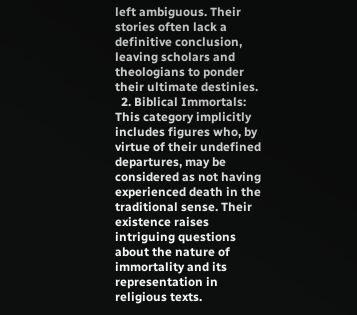left ambiguous. Their stories often lack a definitive conclusion, leaving scholars and theologians to ponder their ultimate destinies.
  2. Biblical Immortals: This category implicitly includes figures who, by virtue of their undefined departures, may be considered as not having experienced death in the traditional sense. Their existence raises intriguing questions about the nature of immortality and its representation in religious texts.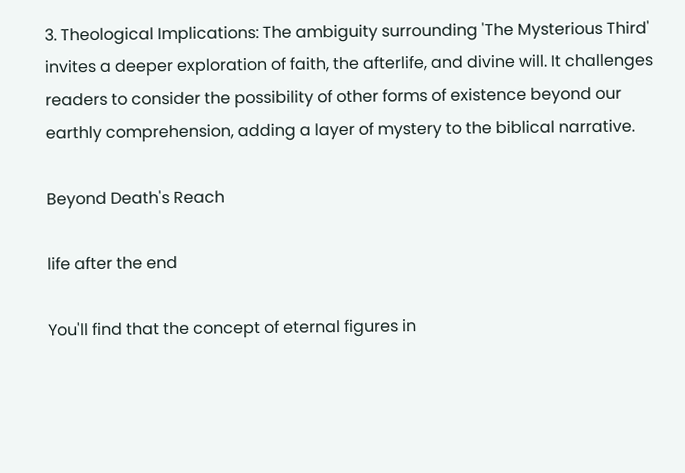3. Theological Implications: The ambiguity surrounding 'The Mysterious Third' invites a deeper exploration of faith, the afterlife, and divine will. It challenges readers to consider the possibility of other forms of existence beyond our earthly comprehension, adding a layer of mystery to the biblical narrative.

Beyond Death's Reach

life after the end

You'll find that the concept of eternal figures in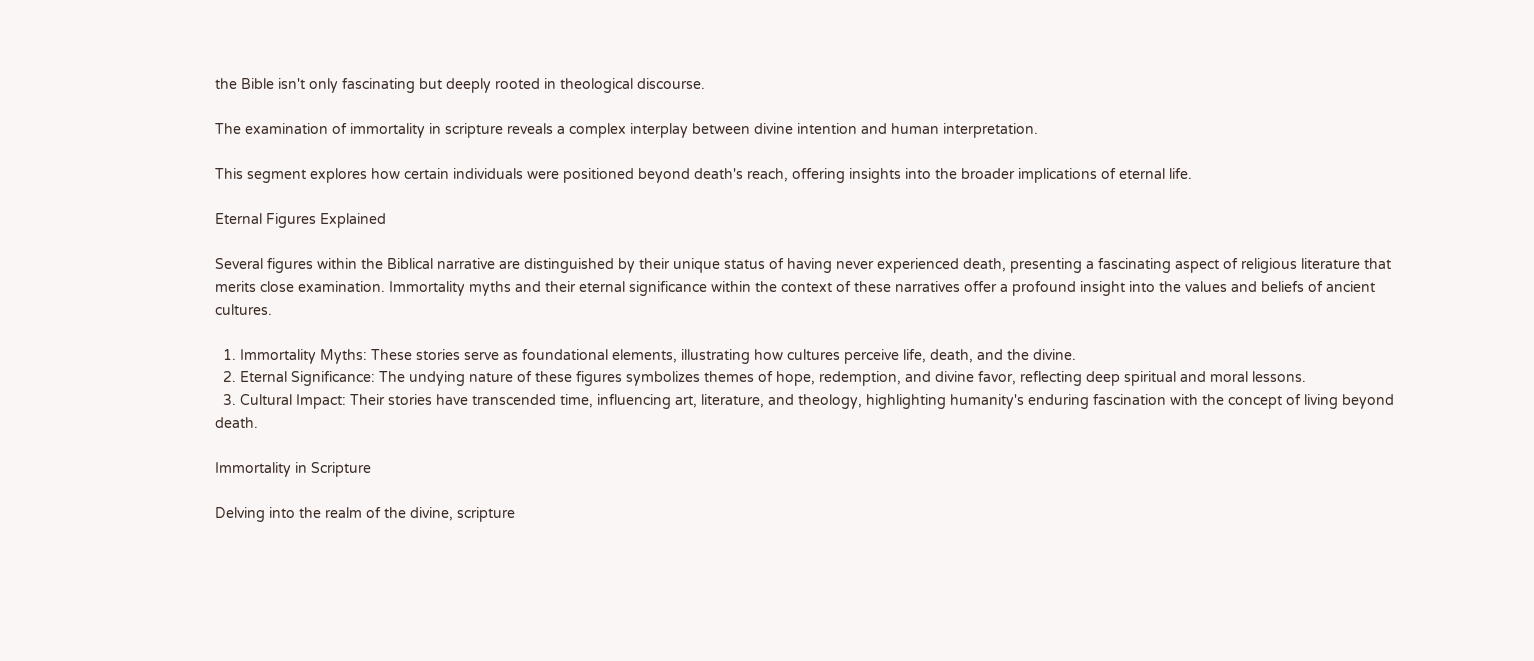the Bible isn't only fascinating but deeply rooted in theological discourse.

The examination of immortality in scripture reveals a complex interplay between divine intention and human interpretation.

This segment explores how certain individuals were positioned beyond death's reach, offering insights into the broader implications of eternal life.

Eternal Figures Explained

Several figures within the Biblical narrative are distinguished by their unique status of having never experienced death, presenting a fascinating aspect of religious literature that merits close examination. Immortality myths and their eternal significance within the context of these narratives offer a profound insight into the values and beliefs of ancient cultures.

  1. Immortality Myths: These stories serve as foundational elements, illustrating how cultures perceive life, death, and the divine.
  2. Eternal Significance: The undying nature of these figures symbolizes themes of hope, redemption, and divine favor, reflecting deep spiritual and moral lessons.
  3. Cultural Impact: Their stories have transcended time, influencing art, literature, and theology, highlighting humanity's enduring fascination with the concept of living beyond death.

Immortality in Scripture

Delving into the realm of the divine, scripture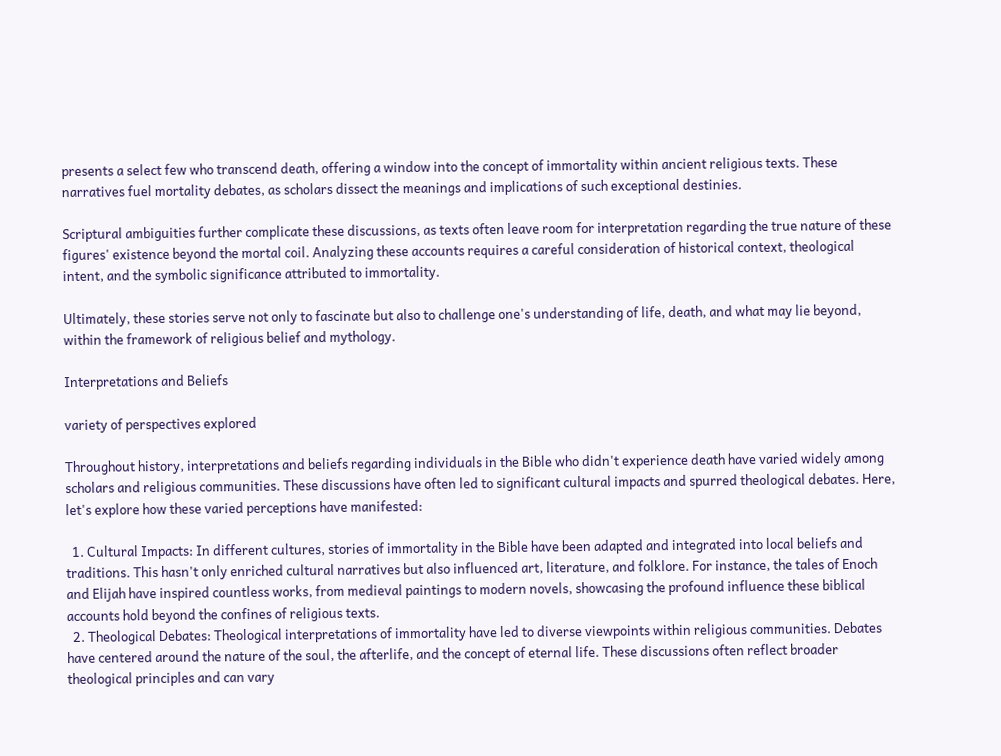presents a select few who transcend death, offering a window into the concept of immortality within ancient religious texts. These narratives fuel mortality debates, as scholars dissect the meanings and implications of such exceptional destinies.

Scriptural ambiguities further complicate these discussions, as texts often leave room for interpretation regarding the true nature of these figures' existence beyond the mortal coil. Analyzing these accounts requires a careful consideration of historical context, theological intent, and the symbolic significance attributed to immortality.

Ultimately, these stories serve not only to fascinate but also to challenge one's understanding of life, death, and what may lie beyond, within the framework of religious belief and mythology.

Interpretations and Beliefs

variety of perspectives explored

Throughout history, interpretations and beliefs regarding individuals in the Bible who didn't experience death have varied widely among scholars and religious communities. These discussions have often led to significant cultural impacts and spurred theological debates. Here, let's explore how these varied perceptions have manifested:

  1. Cultural Impacts: In different cultures, stories of immortality in the Bible have been adapted and integrated into local beliefs and traditions. This hasn't only enriched cultural narratives but also influenced art, literature, and folklore. For instance, the tales of Enoch and Elijah have inspired countless works, from medieval paintings to modern novels, showcasing the profound influence these biblical accounts hold beyond the confines of religious texts.
  2. Theological Debates: Theological interpretations of immortality have led to diverse viewpoints within religious communities. Debates have centered around the nature of the soul, the afterlife, and the concept of eternal life. These discussions often reflect broader theological principles and can vary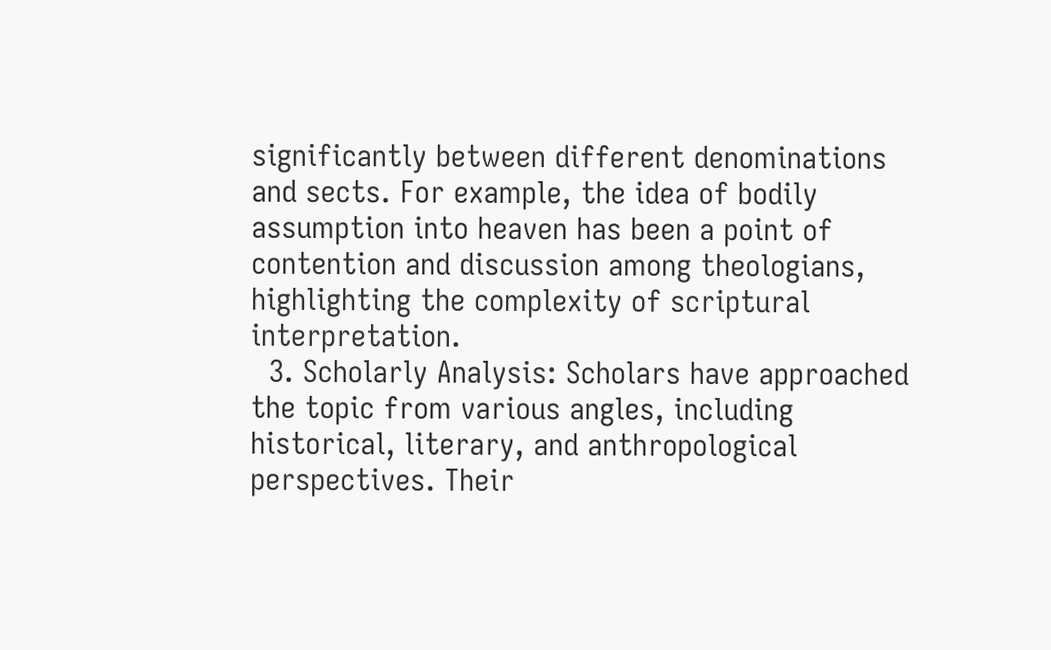significantly between different denominations and sects. For example, the idea of bodily assumption into heaven has been a point of contention and discussion among theologians, highlighting the complexity of scriptural interpretation.
  3. Scholarly Analysis: Scholars have approached the topic from various angles, including historical, literary, and anthropological perspectives. Their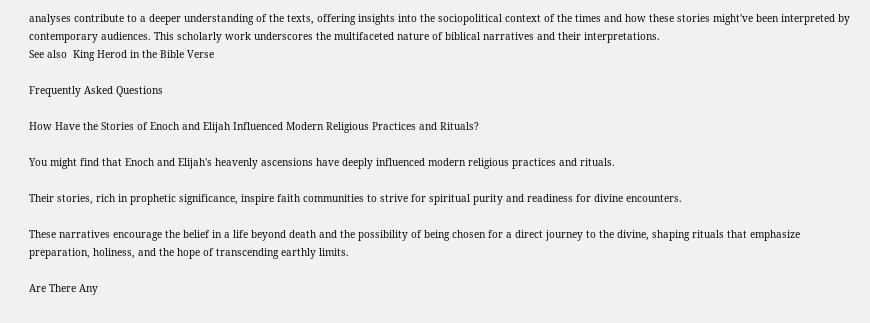analyses contribute to a deeper understanding of the texts, offering insights into the sociopolitical context of the times and how these stories might've been interpreted by contemporary audiences. This scholarly work underscores the multifaceted nature of biblical narratives and their interpretations.
See also  King Herod in the Bible Verse

Frequently Asked Questions

How Have the Stories of Enoch and Elijah Influenced Modern Religious Practices and Rituals?

You might find that Enoch and Elijah's heavenly ascensions have deeply influenced modern religious practices and rituals.

Their stories, rich in prophetic significance, inspire faith communities to strive for spiritual purity and readiness for divine encounters.

These narratives encourage the belief in a life beyond death and the possibility of being chosen for a direct journey to the divine, shaping rituals that emphasize preparation, holiness, and the hope of transcending earthly limits.

Are There Any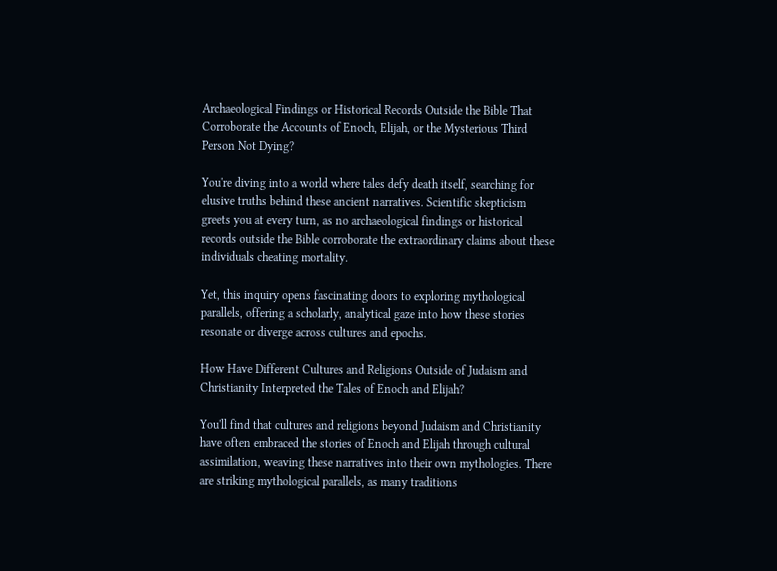Archaeological Findings or Historical Records Outside the Bible That Corroborate the Accounts of Enoch, Elijah, or the Mysterious Third Person Not Dying?

You're diving into a world where tales defy death itself, searching for elusive truths behind these ancient narratives. Scientific skepticism greets you at every turn, as no archaeological findings or historical records outside the Bible corroborate the extraordinary claims about these individuals cheating mortality.

Yet, this inquiry opens fascinating doors to exploring mythological parallels, offering a scholarly, analytical gaze into how these stories resonate or diverge across cultures and epochs.

How Have Different Cultures and Religions Outside of Judaism and Christianity Interpreted the Tales of Enoch and Elijah?

You'll find that cultures and religions beyond Judaism and Christianity have often embraced the stories of Enoch and Elijah through cultural assimilation, weaving these narratives into their own mythologies. There are striking mythological parallels, as many traditions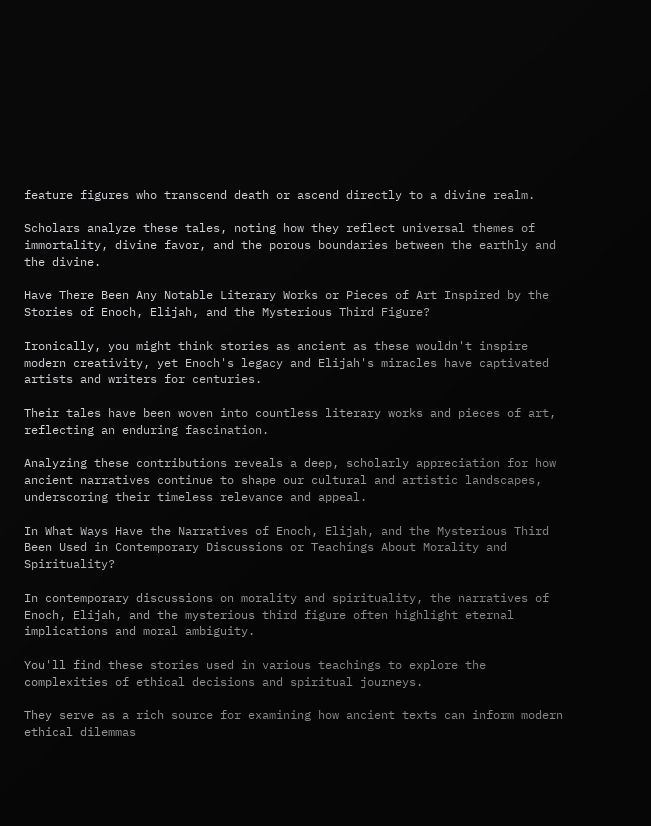feature figures who transcend death or ascend directly to a divine realm.

Scholars analyze these tales, noting how they reflect universal themes of immortality, divine favor, and the porous boundaries between the earthly and the divine.

Have There Been Any Notable Literary Works or Pieces of Art Inspired by the Stories of Enoch, Elijah, and the Mysterious Third Figure?

Ironically, you might think stories as ancient as these wouldn't inspire modern creativity, yet Enoch's legacy and Elijah's miracles have captivated artists and writers for centuries.

Their tales have been woven into countless literary works and pieces of art, reflecting an enduring fascination.

Analyzing these contributions reveals a deep, scholarly appreciation for how ancient narratives continue to shape our cultural and artistic landscapes, underscoring their timeless relevance and appeal.

In What Ways Have the Narratives of Enoch, Elijah, and the Mysterious Third Been Used in Contemporary Discussions or Teachings About Morality and Spirituality?

In contemporary discussions on morality and spirituality, the narratives of Enoch, Elijah, and the mysterious third figure often highlight eternal implications and moral ambiguity.

You'll find these stories used in various teachings to explore the complexities of ethical decisions and spiritual journeys.

They serve as a rich source for examining how ancient texts can inform modern ethical dilemmas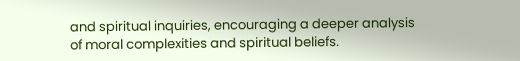and spiritual inquiries, encouraging a deeper analysis of moral complexities and spiritual beliefs.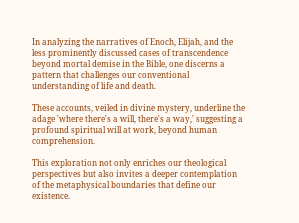In analyzing the narratives of Enoch, Elijah, and the less prominently discussed cases of transcendence beyond mortal demise in the Bible, one discerns a pattern that challenges our conventional understanding of life and death.

These accounts, veiled in divine mystery, underline the adage 'where there's a will, there's a way,' suggesting a profound spiritual will at work, beyond human comprehension.

This exploration not only enriches our theological perspectives but also invites a deeper contemplation of the metaphysical boundaries that define our existence.